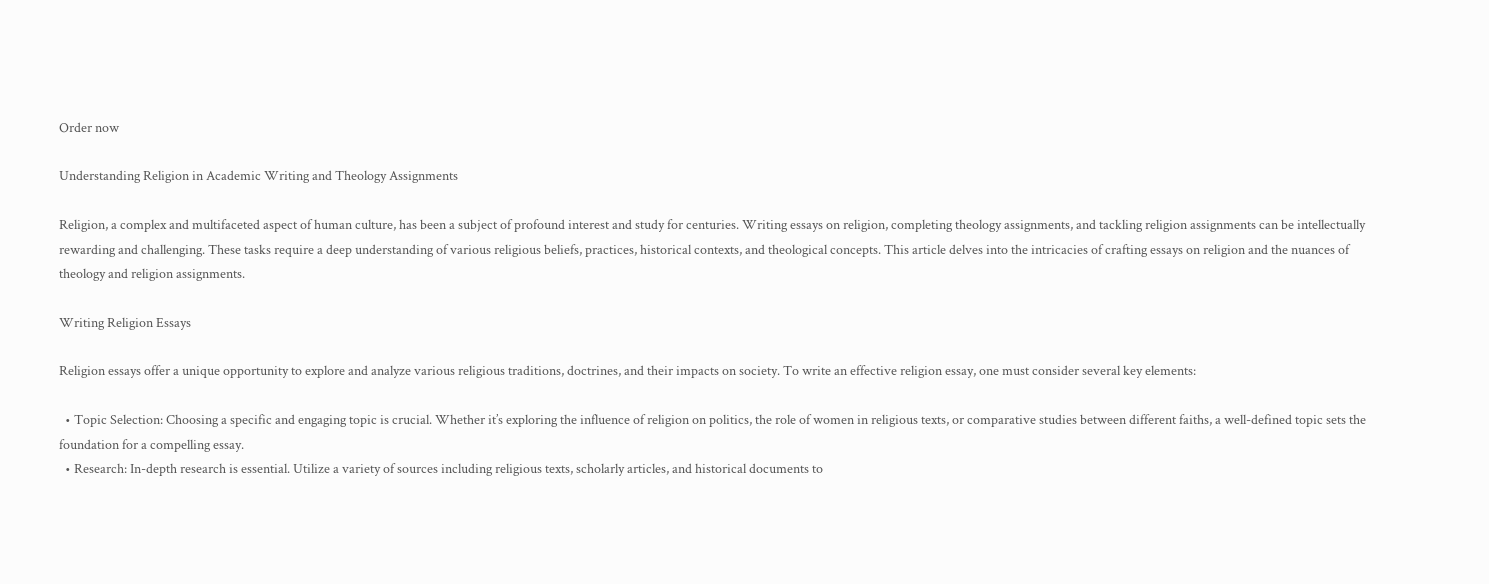Order now

Understanding Religion in Academic Writing and Theology Assignments

Religion, a complex and multifaceted aspect of human culture, has been a subject of profound interest and study for centuries. Writing essays on religion, completing theology assignments, and tackling religion assignments can be intellectually rewarding and challenging. These tasks require a deep understanding of various religious beliefs, practices, historical contexts, and theological concepts. This article delves into the intricacies of crafting essays on religion and the nuances of theology and religion assignments.

Writing Religion Essays

Religion essays offer a unique opportunity to explore and analyze various religious traditions, doctrines, and their impacts on society. To write an effective religion essay, one must consider several key elements:

  • Topic Selection: Choosing a specific and engaging topic is crucial. Whether it’s exploring the influence of religion on politics, the role of women in religious texts, or comparative studies between different faiths, a well-defined topic sets the foundation for a compelling essay.
  • Research: In-depth research is essential. Utilize a variety of sources including religious texts, scholarly articles, and historical documents to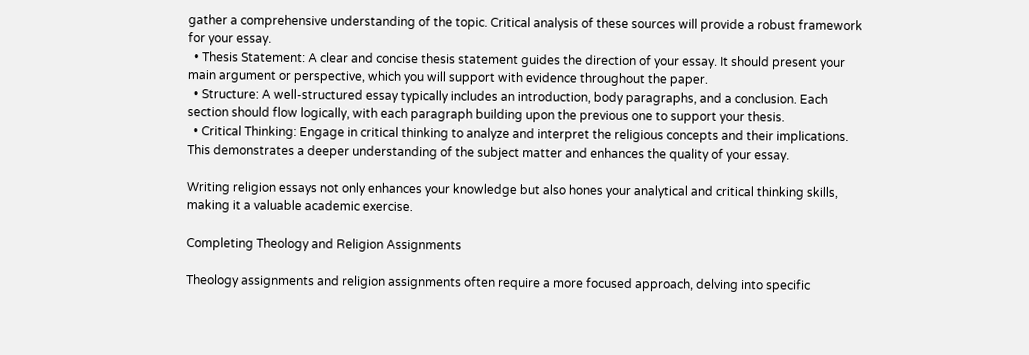gather a comprehensive understanding of the topic. Critical analysis of these sources will provide a robust framework for your essay.
  • Thesis Statement: A clear and concise thesis statement guides the direction of your essay. It should present your main argument or perspective, which you will support with evidence throughout the paper.
  • Structure: A well-structured essay typically includes an introduction, body paragraphs, and a conclusion. Each section should flow logically, with each paragraph building upon the previous one to support your thesis.
  • Critical Thinking: Engage in critical thinking to analyze and interpret the religious concepts and their implications. This demonstrates a deeper understanding of the subject matter and enhances the quality of your essay.

Writing religion essays not only enhances your knowledge but also hones your analytical and critical thinking skills, making it a valuable academic exercise.

Completing Theology and Religion Assignments

Theology assignments and religion assignments often require a more focused approach, delving into specific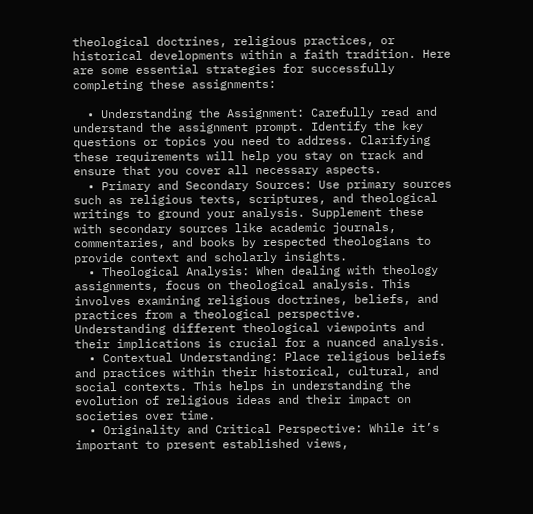theological doctrines, religious practices, or historical developments within a faith tradition. Here are some essential strategies for successfully completing these assignments:

  • Understanding the Assignment: Carefully read and understand the assignment prompt. Identify the key questions or topics you need to address. Clarifying these requirements will help you stay on track and ensure that you cover all necessary aspects.
  • Primary and Secondary Sources: Use primary sources such as religious texts, scriptures, and theological writings to ground your analysis. Supplement these with secondary sources like academic journals, commentaries, and books by respected theologians to provide context and scholarly insights.
  • Theological Analysis: When dealing with theology assignments, focus on theological analysis. This involves examining religious doctrines, beliefs, and practices from a theological perspective. Understanding different theological viewpoints and their implications is crucial for a nuanced analysis.
  • Contextual Understanding: Place religious beliefs and practices within their historical, cultural, and social contexts. This helps in understanding the evolution of religious ideas and their impact on societies over time.
  • Originality and Critical Perspective: While it’s important to present established views,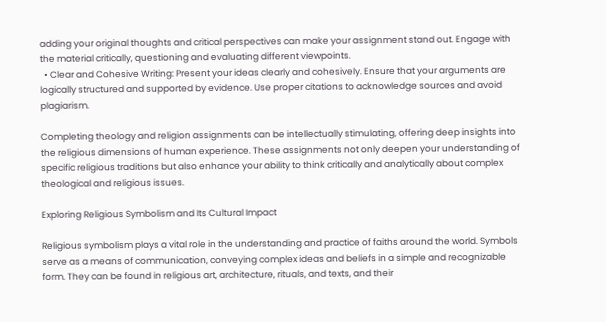adding your original thoughts and critical perspectives can make your assignment stand out. Engage with the material critically, questioning and evaluating different viewpoints.
  • Clear and Cohesive Writing: Present your ideas clearly and cohesively. Ensure that your arguments are logically structured and supported by evidence. Use proper citations to acknowledge sources and avoid plagiarism.

Completing theology and religion assignments can be intellectually stimulating, offering deep insights into the religious dimensions of human experience. These assignments not only deepen your understanding of specific religious traditions but also enhance your ability to think critically and analytically about complex theological and religious issues.

Exploring Religious Symbolism and Its Cultural Impact

Religious symbolism plays a vital role in the understanding and practice of faiths around the world. Symbols serve as a means of communication, conveying complex ideas and beliefs in a simple and recognizable form. They can be found in religious art, architecture, rituals, and texts, and their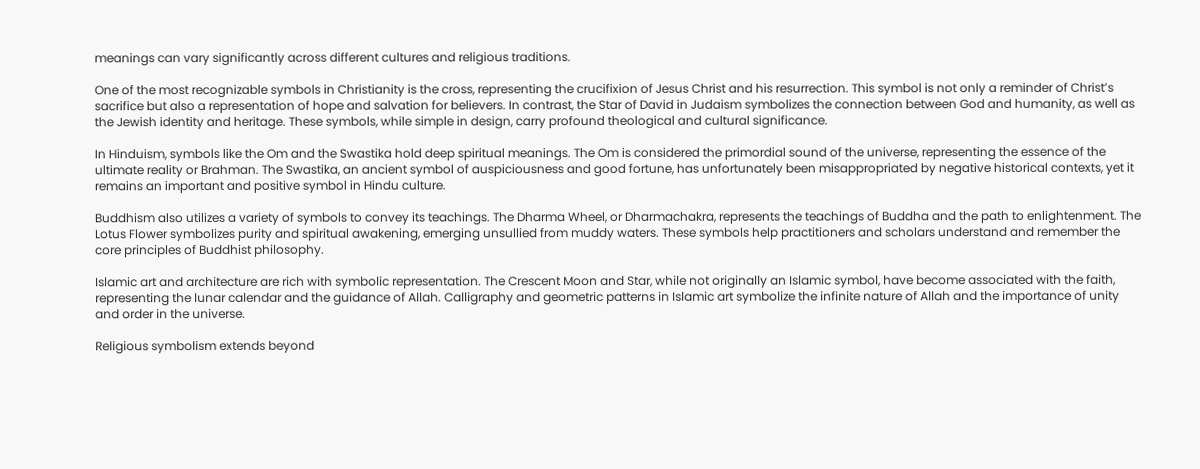meanings can vary significantly across different cultures and religious traditions.

One of the most recognizable symbols in Christianity is the cross, representing the crucifixion of Jesus Christ and his resurrection. This symbol is not only a reminder of Christ’s sacrifice but also a representation of hope and salvation for believers. In contrast, the Star of David in Judaism symbolizes the connection between God and humanity, as well as the Jewish identity and heritage. These symbols, while simple in design, carry profound theological and cultural significance.

In Hinduism, symbols like the Om and the Swastika hold deep spiritual meanings. The Om is considered the primordial sound of the universe, representing the essence of the ultimate reality or Brahman. The Swastika, an ancient symbol of auspiciousness and good fortune, has unfortunately been misappropriated by negative historical contexts, yet it remains an important and positive symbol in Hindu culture.

Buddhism also utilizes a variety of symbols to convey its teachings. The Dharma Wheel, or Dharmachakra, represents the teachings of Buddha and the path to enlightenment. The Lotus Flower symbolizes purity and spiritual awakening, emerging unsullied from muddy waters. These symbols help practitioners and scholars understand and remember the core principles of Buddhist philosophy.

Islamic art and architecture are rich with symbolic representation. The Crescent Moon and Star, while not originally an Islamic symbol, have become associated with the faith, representing the lunar calendar and the guidance of Allah. Calligraphy and geometric patterns in Islamic art symbolize the infinite nature of Allah and the importance of unity and order in the universe.

Religious symbolism extends beyond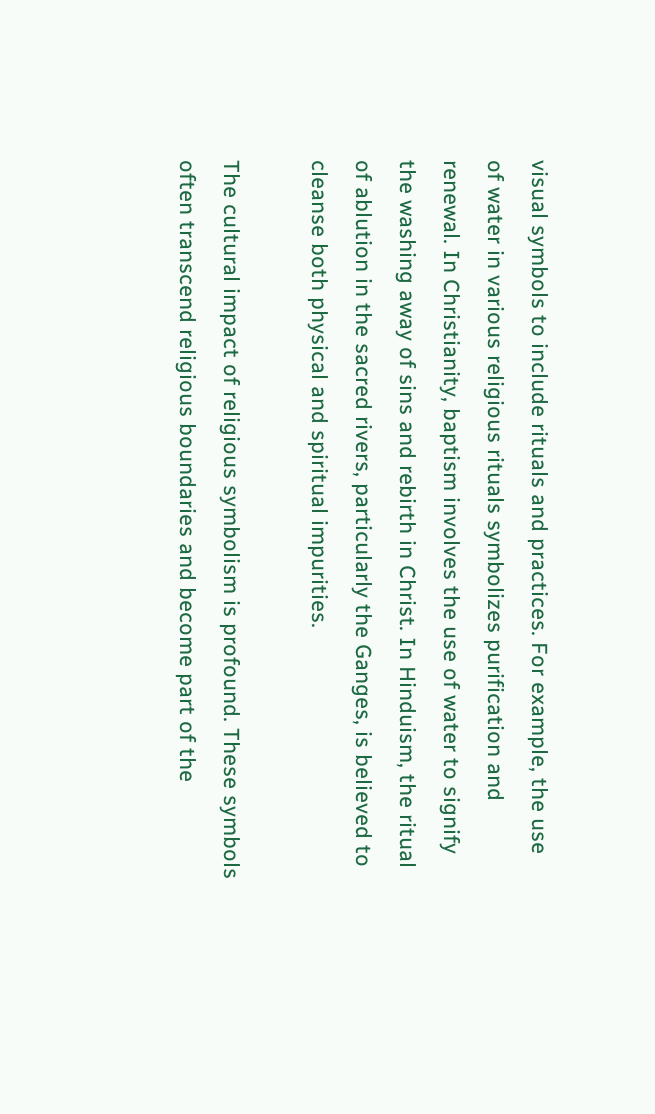visual symbols to include rituals and practices. For example, the use of water in various religious rituals symbolizes purification and renewal. In Christianity, baptism involves the use of water to signify the washing away of sins and rebirth in Christ. In Hinduism, the ritual of ablution in the sacred rivers, particularly the Ganges, is believed to cleanse both physical and spiritual impurities.

The cultural impact of religious symbolism is profound. These symbols often transcend religious boundaries and become part of the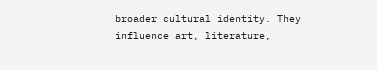broader cultural identity. They influence art, literature,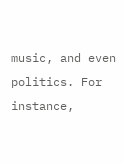music, and even politics. For instance,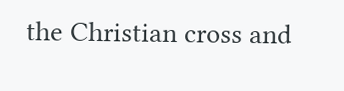the Christian cross and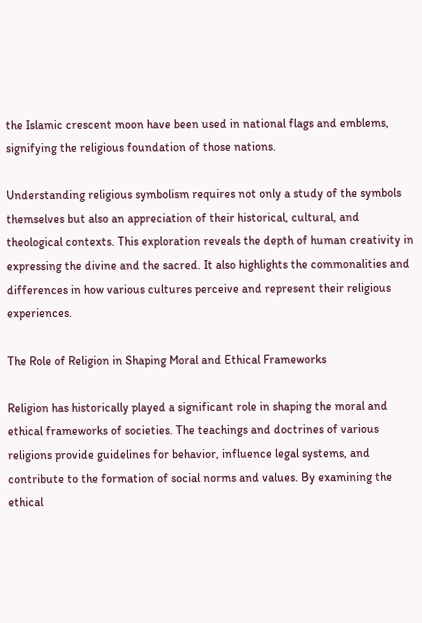the Islamic crescent moon have been used in national flags and emblems, signifying the religious foundation of those nations.

Understanding religious symbolism requires not only a study of the symbols themselves but also an appreciation of their historical, cultural, and theological contexts. This exploration reveals the depth of human creativity in expressing the divine and the sacred. It also highlights the commonalities and differences in how various cultures perceive and represent their religious experiences.

The Role of Religion in Shaping Moral and Ethical Frameworks

Religion has historically played a significant role in shaping the moral and ethical frameworks of societies. The teachings and doctrines of various religions provide guidelines for behavior, influence legal systems, and contribute to the formation of social norms and values. By examining the ethical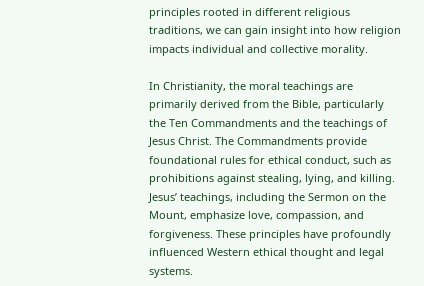principles rooted in different religious traditions, we can gain insight into how religion impacts individual and collective morality.

In Christianity, the moral teachings are primarily derived from the Bible, particularly the Ten Commandments and the teachings of Jesus Christ. The Commandments provide foundational rules for ethical conduct, such as prohibitions against stealing, lying, and killing. Jesus’ teachings, including the Sermon on the Mount, emphasize love, compassion, and forgiveness. These principles have profoundly influenced Western ethical thought and legal systems.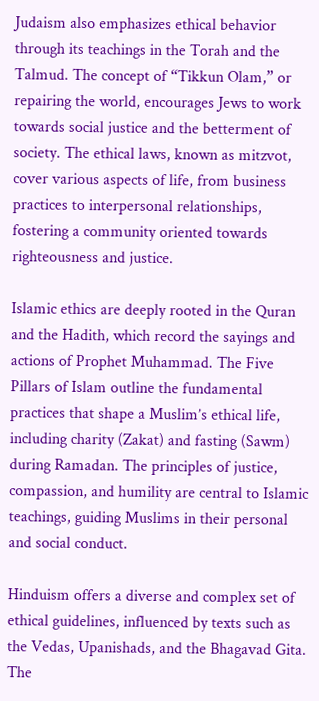Judaism also emphasizes ethical behavior through its teachings in the Torah and the Talmud. The concept of “Tikkun Olam,” or repairing the world, encourages Jews to work towards social justice and the betterment of society. The ethical laws, known as mitzvot, cover various aspects of life, from business practices to interpersonal relationships, fostering a community oriented towards righteousness and justice.

Islamic ethics are deeply rooted in the Quran and the Hadith, which record the sayings and actions of Prophet Muhammad. The Five Pillars of Islam outline the fundamental practices that shape a Muslim’s ethical life, including charity (Zakat) and fasting (Sawm) during Ramadan. The principles of justice, compassion, and humility are central to Islamic teachings, guiding Muslims in their personal and social conduct.

Hinduism offers a diverse and complex set of ethical guidelines, influenced by texts such as the Vedas, Upanishads, and the Bhagavad Gita. The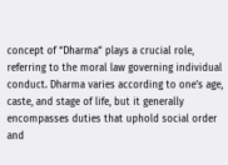concept of “Dharma” plays a crucial role, referring to the moral law governing individual conduct. Dharma varies according to one’s age, caste, and stage of life, but it generally encompasses duties that uphold social order and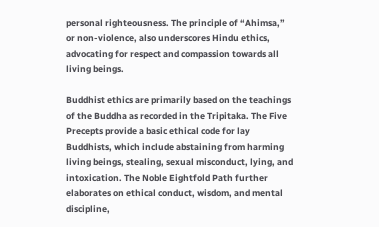personal righteousness. The principle of “Ahimsa,” or non-violence, also underscores Hindu ethics, advocating for respect and compassion towards all living beings.

Buddhist ethics are primarily based on the teachings of the Buddha as recorded in the Tripitaka. The Five Precepts provide a basic ethical code for lay Buddhists, which include abstaining from harming living beings, stealing, sexual misconduct, lying, and intoxication. The Noble Eightfold Path further elaborates on ethical conduct, wisdom, and mental discipline,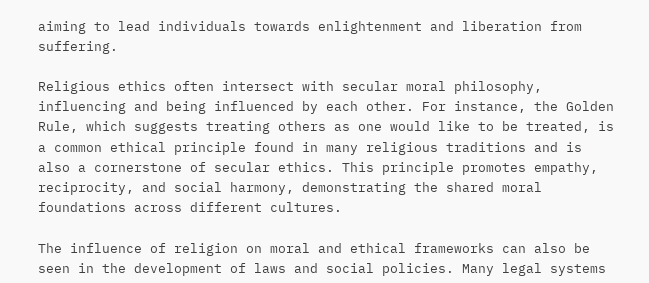aiming to lead individuals towards enlightenment and liberation from suffering.

Religious ethics often intersect with secular moral philosophy, influencing and being influenced by each other. For instance, the Golden Rule, which suggests treating others as one would like to be treated, is a common ethical principle found in many religious traditions and is also a cornerstone of secular ethics. This principle promotes empathy, reciprocity, and social harmony, demonstrating the shared moral foundations across different cultures.

The influence of religion on moral and ethical frameworks can also be seen in the development of laws and social policies. Many legal systems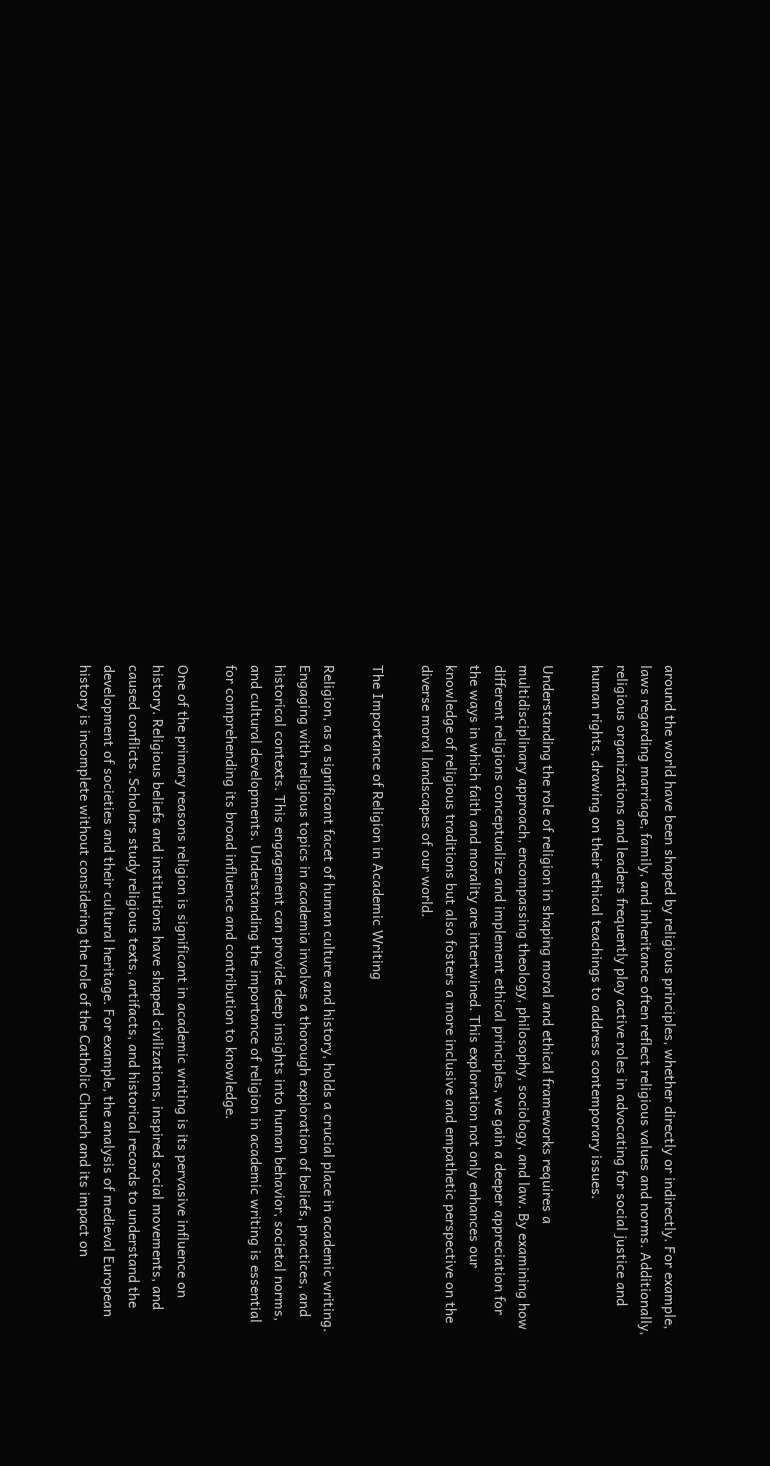around the world have been shaped by religious principles, whether directly or indirectly. For example, laws regarding marriage, family, and inheritance often reflect religious values and norms. Additionally, religious organizations and leaders frequently play active roles in advocating for social justice and human rights, drawing on their ethical teachings to address contemporary issues.

Understanding the role of religion in shaping moral and ethical frameworks requires a multidisciplinary approach, encompassing theology, philosophy, sociology, and law. By examining how different religions conceptualize and implement ethical principles, we gain a deeper appreciation for the ways in which faith and morality are intertwined. This exploration not only enhances our knowledge of religious traditions but also fosters a more inclusive and empathetic perspective on the diverse moral landscapes of our world.

The Importance of Religion in Academic Writing

Religion, as a significant facet of human culture and history, holds a crucial place in academic writing. Engaging with religious topics in academia involves a thorough exploration of beliefs, practices, and historical contexts. This engagement can provide deep insights into human behavior, societal norms, and cultural developments. Understanding the importance of religion in academic writing is essential for comprehending its broad influence and contribution to knowledge.

One of the primary reasons religion is significant in academic writing is its pervasive influence on history. Religious beliefs and institutions have shaped civilizations, inspired social movements, and caused conflicts. Scholars study religious texts, artifacts, and historical records to understand the development of societies and their cultural heritage. For example, the analysis of medieval European history is incomplete without considering the role of the Catholic Church and its impact on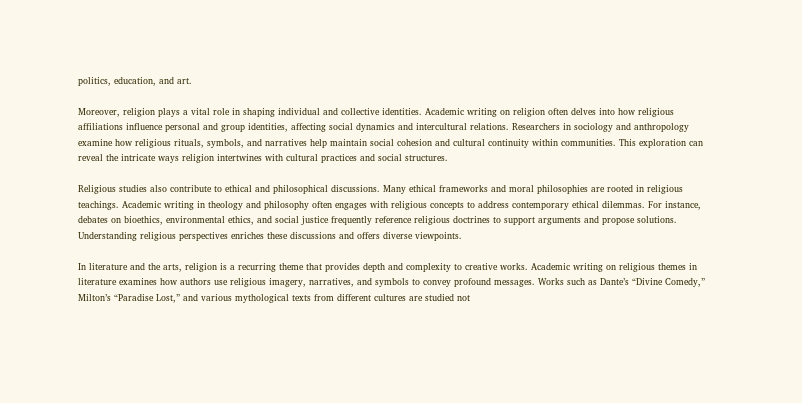politics, education, and art.

Moreover, religion plays a vital role in shaping individual and collective identities. Academic writing on religion often delves into how religious affiliations influence personal and group identities, affecting social dynamics and intercultural relations. Researchers in sociology and anthropology examine how religious rituals, symbols, and narratives help maintain social cohesion and cultural continuity within communities. This exploration can reveal the intricate ways religion intertwines with cultural practices and social structures.

Religious studies also contribute to ethical and philosophical discussions. Many ethical frameworks and moral philosophies are rooted in religious teachings. Academic writing in theology and philosophy often engages with religious concepts to address contemporary ethical dilemmas. For instance, debates on bioethics, environmental ethics, and social justice frequently reference religious doctrines to support arguments and propose solutions. Understanding religious perspectives enriches these discussions and offers diverse viewpoints.

In literature and the arts, religion is a recurring theme that provides depth and complexity to creative works. Academic writing on religious themes in literature examines how authors use religious imagery, narratives, and symbols to convey profound messages. Works such as Dante’s “Divine Comedy,” Milton’s “Paradise Lost,” and various mythological texts from different cultures are studied not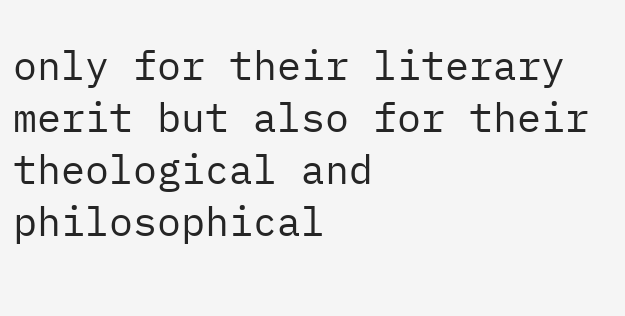only for their literary merit but also for their theological and philosophical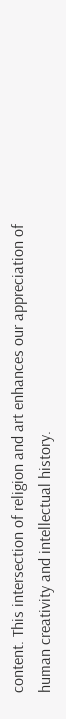content. This intersection of religion and art enhances our appreciation of human creativity and intellectual history.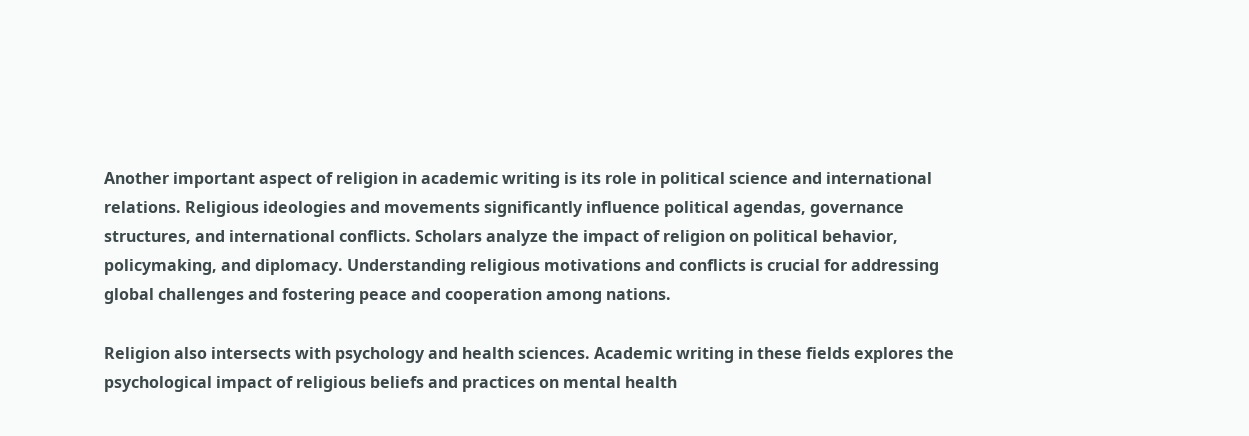Another important aspect of religion in academic writing is its role in political science and international relations. Religious ideologies and movements significantly influence political agendas, governance structures, and international conflicts. Scholars analyze the impact of religion on political behavior, policymaking, and diplomacy. Understanding religious motivations and conflicts is crucial for addressing global challenges and fostering peace and cooperation among nations.

Religion also intersects with psychology and health sciences. Academic writing in these fields explores the psychological impact of religious beliefs and practices on mental health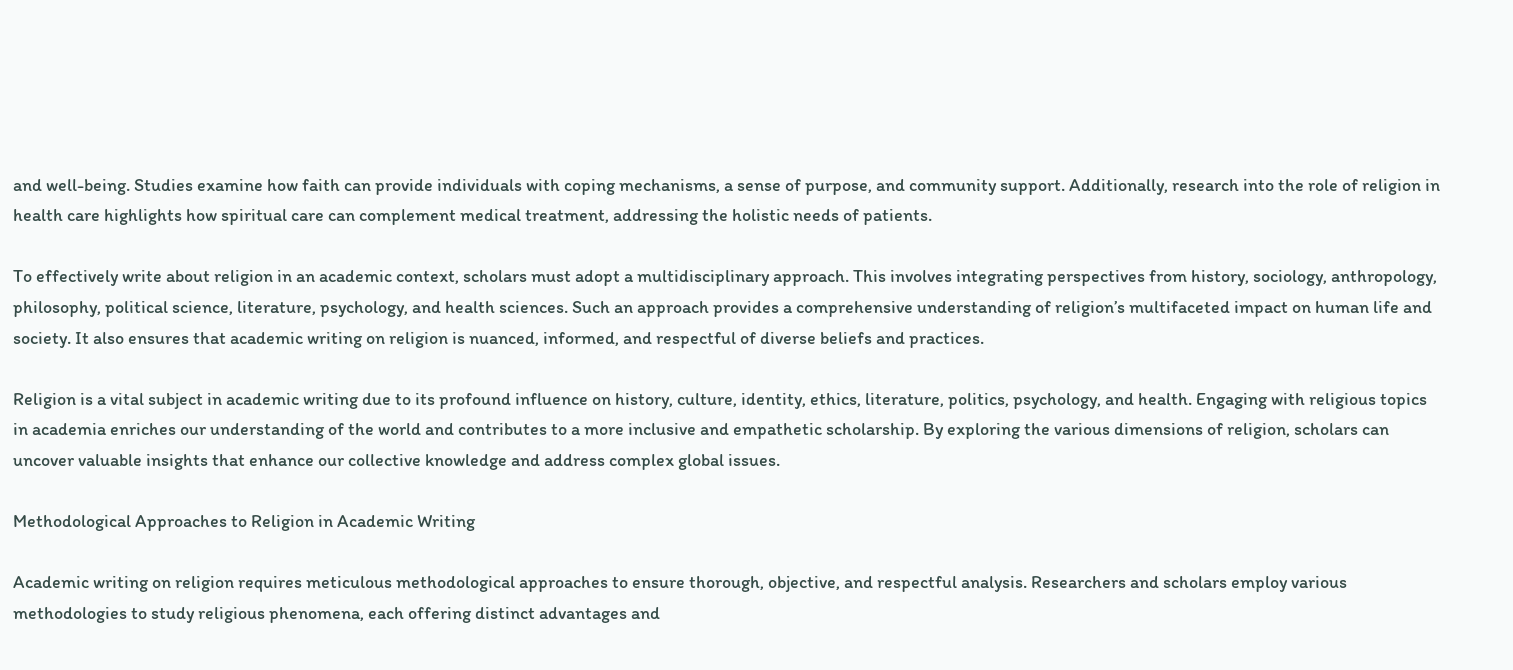and well-being. Studies examine how faith can provide individuals with coping mechanisms, a sense of purpose, and community support. Additionally, research into the role of religion in health care highlights how spiritual care can complement medical treatment, addressing the holistic needs of patients.

To effectively write about religion in an academic context, scholars must adopt a multidisciplinary approach. This involves integrating perspectives from history, sociology, anthropology, philosophy, political science, literature, psychology, and health sciences. Such an approach provides a comprehensive understanding of religion’s multifaceted impact on human life and society. It also ensures that academic writing on religion is nuanced, informed, and respectful of diverse beliefs and practices.

Religion is a vital subject in academic writing due to its profound influence on history, culture, identity, ethics, literature, politics, psychology, and health. Engaging with religious topics in academia enriches our understanding of the world and contributes to a more inclusive and empathetic scholarship. By exploring the various dimensions of religion, scholars can uncover valuable insights that enhance our collective knowledge and address complex global issues.

Methodological Approaches to Religion in Academic Writing

Academic writing on religion requires meticulous methodological approaches to ensure thorough, objective, and respectful analysis. Researchers and scholars employ various methodologies to study religious phenomena, each offering distinct advantages and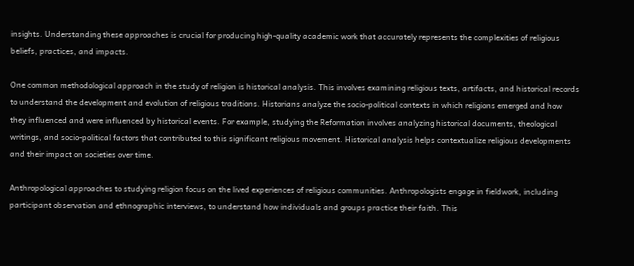insights. Understanding these approaches is crucial for producing high-quality academic work that accurately represents the complexities of religious beliefs, practices, and impacts.

One common methodological approach in the study of religion is historical analysis. This involves examining religious texts, artifacts, and historical records to understand the development and evolution of religious traditions. Historians analyze the socio-political contexts in which religions emerged and how they influenced and were influenced by historical events. For example, studying the Reformation involves analyzing historical documents, theological writings, and socio-political factors that contributed to this significant religious movement. Historical analysis helps contextualize religious developments and their impact on societies over time.

Anthropological approaches to studying religion focus on the lived experiences of religious communities. Anthropologists engage in fieldwork, including participant observation and ethnographic interviews, to understand how individuals and groups practice their faith. This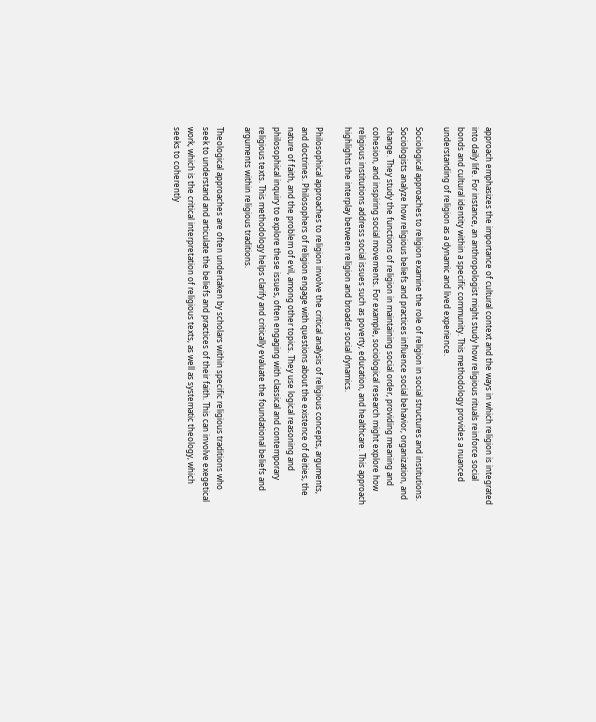approach emphasizes the importance of cultural context and the ways in which religion is integrated into daily life. For instance, an anthropologist might study how religious rituals reinforce social bonds and cultural identity within a specific community. This methodology provides a nuanced understanding of religion as a dynamic and lived experience.

Sociological approaches to religion examine the role of religion in social structures and institutions. Sociologists analyze how religious beliefs and practices influence social behavior, organization, and change. They study the functions of religion in maintaining social order, providing meaning and cohesion, and inspiring social movements. For example, sociological research might explore how religious institutions address social issues such as poverty, education, and healthcare. This approach highlights the interplay between religion and broader social dynamics.

Philosophical approaches to religion involve the critical analysis of religious concepts, arguments, and doctrines. Philosophers of religion engage with questions about the existence of deities, the nature of faith, and the problem of evil, among other topics. They use logical reasoning and philosophical inquiry to explore these issues, often engaging with classical and contemporary religious texts. This methodology helps clarify and critically evaluate the foundational beliefs and arguments within religious traditions.

Theological approaches are often undertaken by scholars within specific religious traditions who seek to understand and articulate the beliefs and practices of their faith. This can involve exegetical work, which is the critical interpretation of religious texts, as well as systematic theology, which seeks to coherently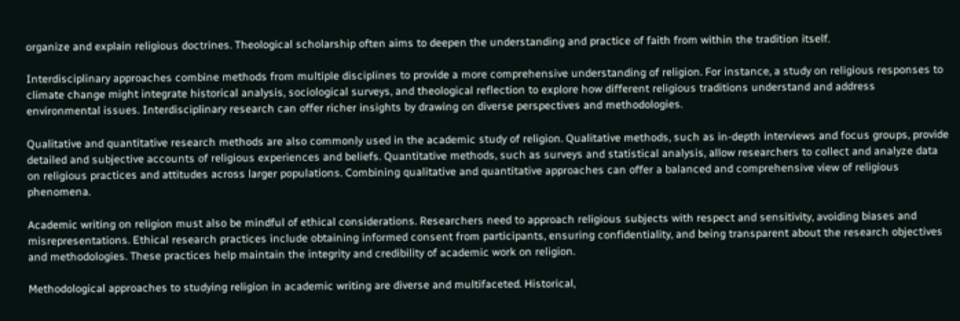organize and explain religious doctrines. Theological scholarship often aims to deepen the understanding and practice of faith from within the tradition itself.

Interdisciplinary approaches combine methods from multiple disciplines to provide a more comprehensive understanding of religion. For instance, a study on religious responses to climate change might integrate historical analysis, sociological surveys, and theological reflection to explore how different religious traditions understand and address environmental issues. Interdisciplinary research can offer richer insights by drawing on diverse perspectives and methodologies.

Qualitative and quantitative research methods are also commonly used in the academic study of religion. Qualitative methods, such as in-depth interviews and focus groups, provide detailed and subjective accounts of religious experiences and beliefs. Quantitative methods, such as surveys and statistical analysis, allow researchers to collect and analyze data on religious practices and attitudes across larger populations. Combining qualitative and quantitative approaches can offer a balanced and comprehensive view of religious phenomena.

Academic writing on religion must also be mindful of ethical considerations. Researchers need to approach religious subjects with respect and sensitivity, avoiding biases and misrepresentations. Ethical research practices include obtaining informed consent from participants, ensuring confidentiality, and being transparent about the research objectives and methodologies. These practices help maintain the integrity and credibility of academic work on religion.

Methodological approaches to studying religion in academic writing are diverse and multifaceted. Historical,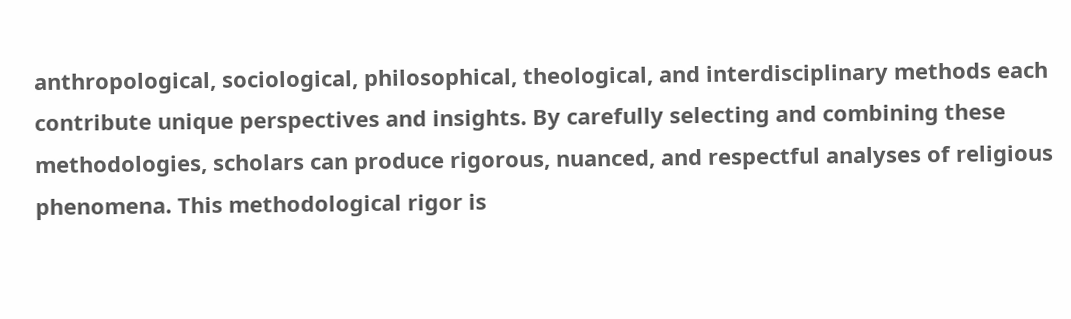anthropological, sociological, philosophical, theological, and interdisciplinary methods each contribute unique perspectives and insights. By carefully selecting and combining these methodologies, scholars can produce rigorous, nuanced, and respectful analyses of religious phenomena. This methodological rigor is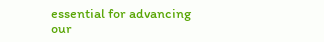essential for advancing our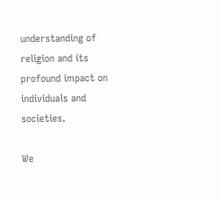understanding of religion and its profound impact on individuals and societies.

We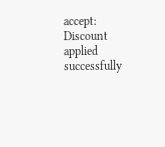accept:
Discount applied successfully